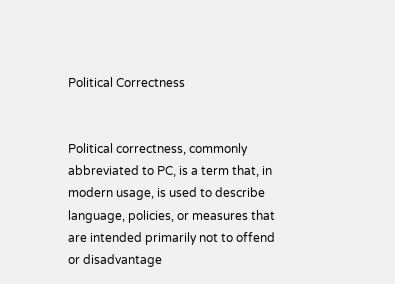Political Correctness


Political correctness, commonly abbreviated to PC, is a term that, in modern usage, is used to describe language, policies, or measures that are intended primarily not to offend or disadvantage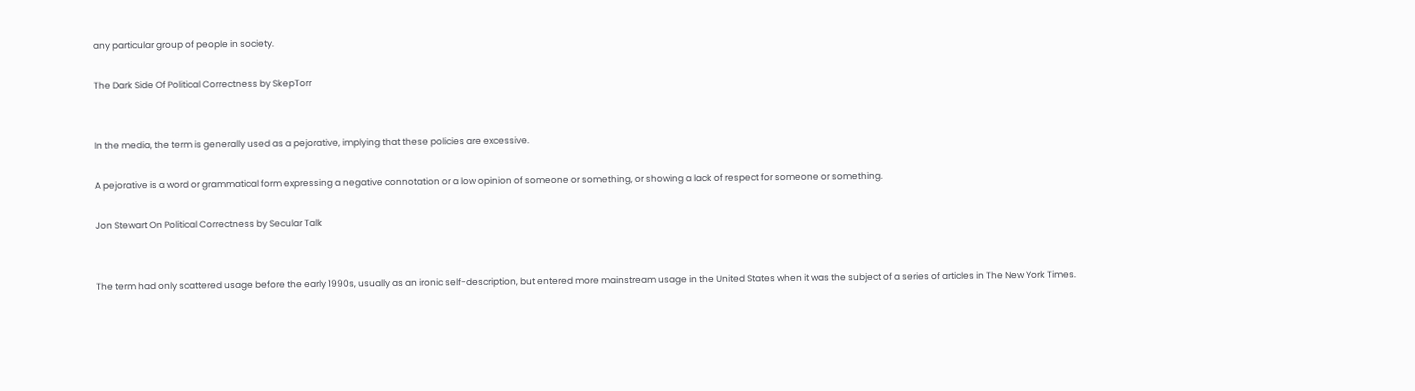any particular group of people in society.

The Dark Side Of Political Correctness by SkepTorr


In the media, the term is generally used as a pejorative, implying that these policies are excessive.

A pejorative is a word or grammatical form expressing a negative connotation or a low opinion of someone or something, or showing a lack of respect for someone or something.

Jon Stewart On Political Correctness by Secular Talk


The term had only scattered usage before the early 1990s, usually as an ironic self-description, but entered more mainstream usage in the United States when it was the subject of a series of articles in The New York Times.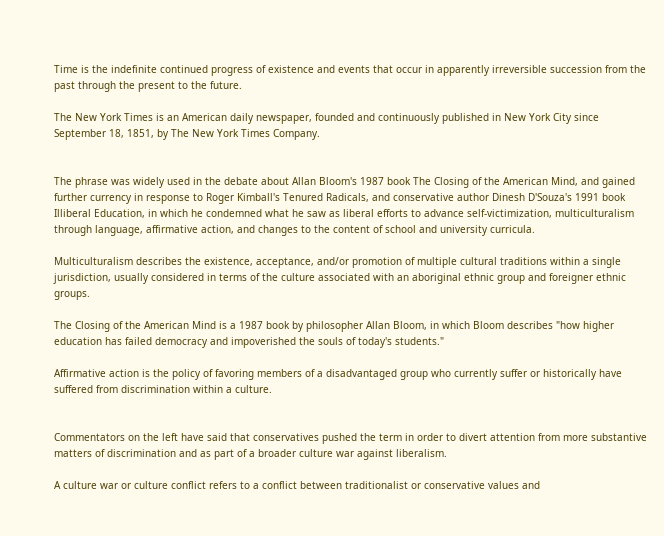Time is the indefinite continued progress of existence and events that occur in apparently irreversible succession from the past through the present to the future.

The New York Times is an American daily newspaper, founded and continuously published in New York City since September 18, 1851, by The New York Times Company.


The phrase was widely used in the debate about Allan Bloom's 1987 book The Closing of the American Mind, and gained further currency in response to Roger Kimball's Tenured Radicals, and conservative author Dinesh D'Souza's 1991 book Illiberal Education, in which he condemned what he saw as liberal efforts to advance self-victimization, multiculturalism through language, affirmative action, and changes to the content of school and university curricula.

Multiculturalism describes the existence, acceptance, and/or promotion of multiple cultural traditions within a single jurisdiction, usually considered in terms of the culture associated with an aboriginal ethnic group and foreigner ethnic groups.

The Closing of the American Mind is a 1987 book by philosopher Allan Bloom, in which Bloom describes "how higher education has failed democracy and impoverished the souls of today's students."

Affirmative action is the policy of favoring members of a disadvantaged group who currently suffer or historically have suffered from discrimination within a culture.


Commentators on the left have said that conservatives pushed the term in order to divert attention from more substantive matters of discrimination and as part of a broader culture war against liberalism.

A culture war or culture conflict refers to a conflict between traditionalist or conservative values and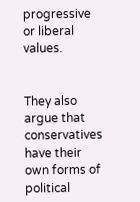progressive or liberal values.


They also argue that conservatives have their own forms of political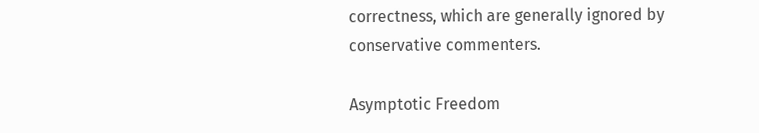correctness, which are generally ignored by conservative commenters.

Asymptotic Freedom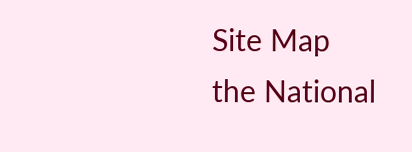Site Map
the National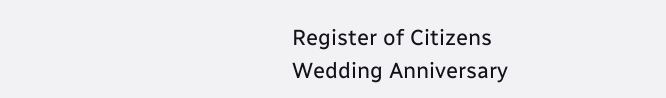Register of Citizens
Wedding Anniversary